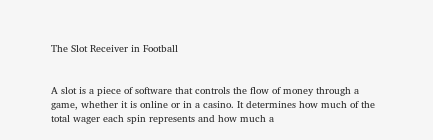The Slot Receiver in Football


A slot is a piece of software that controls the flow of money through a game, whether it is online or in a casino. It determines how much of the total wager each spin represents and how much a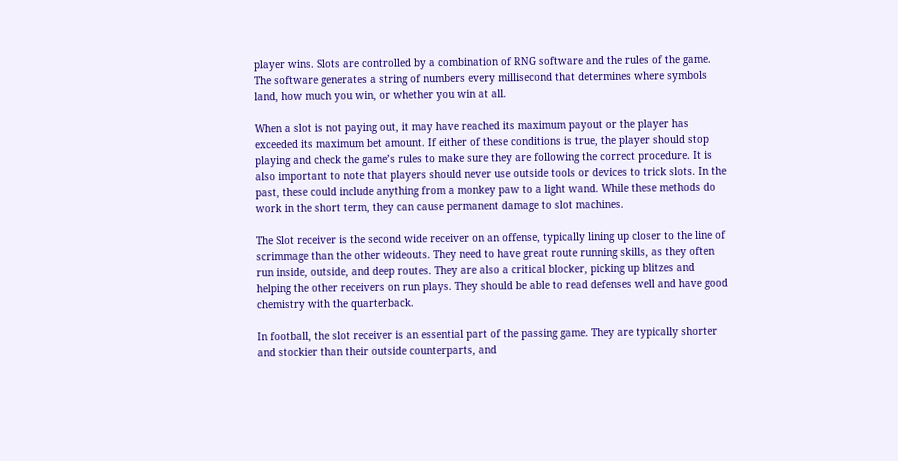player wins. Slots are controlled by a combination of RNG software and the rules of the game. The software generates a string of numbers every millisecond that determines where symbols land, how much you win, or whether you win at all.

When a slot is not paying out, it may have reached its maximum payout or the player has exceeded its maximum bet amount. If either of these conditions is true, the player should stop playing and check the game’s rules to make sure they are following the correct procedure. It is also important to note that players should never use outside tools or devices to trick slots. In the past, these could include anything from a monkey paw to a light wand. While these methods do work in the short term, they can cause permanent damage to slot machines.

The Slot receiver is the second wide receiver on an offense, typically lining up closer to the line of scrimmage than the other wideouts. They need to have great route running skills, as they often run inside, outside, and deep routes. They are also a critical blocker, picking up blitzes and helping the other receivers on run plays. They should be able to read defenses well and have good chemistry with the quarterback.

In football, the slot receiver is an essential part of the passing game. They are typically shorter and stockier than their outside counterparts, and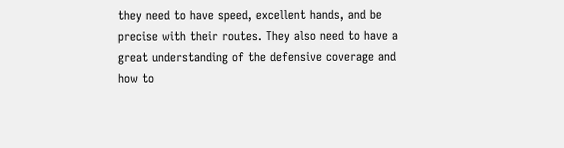they need to have speed, excellent hands, and be precise with their routes. They also need to have a great understanding of the defensive coverage and how to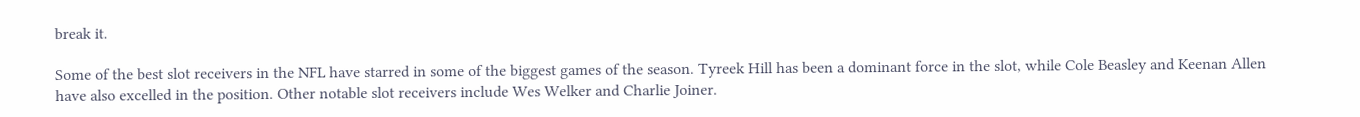break it.

Some of the best slot receivers in the NFL have starred in some of the biggest games of the season. Tyreek Hill has been a dominant force in the slot, while Cole Beasley and Keenan Allen have also excelled in the position. Other notable slot receivers include Wes Welker and Charlie Joiner.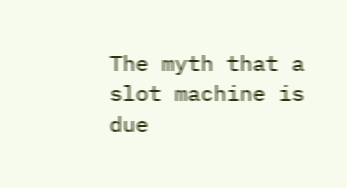The myth that a slot machine is due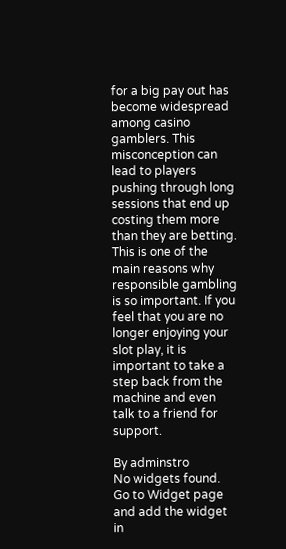for a big pay out has become widespread among casino gamblers. This misconception can lead to players pushing through long sessions that end up costing them more than they are betting. This is one of the main reasons why responsible gambling is so important. If you feel that you are no longer enjoying your slot play, it is important to take a step back from the machine and even talk to a friend for support.

By adminstro
No widgets found. Go to Widget page and add the widget in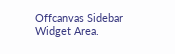Offcanvas Sidebar Widget Area.